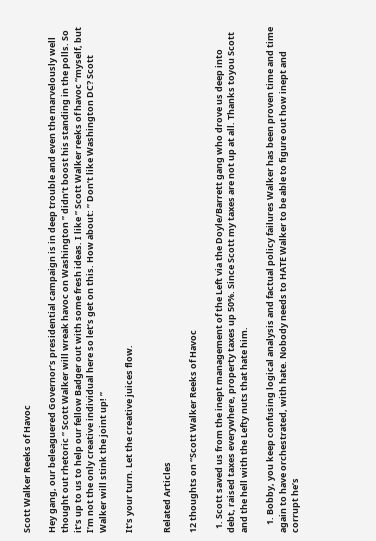Scott Walker Reeks of Havoc

Hey gang, our beleaguered Governor’s presidential campaign is in deep trouble and even the marvelously well thought out rhetoric ” Scott Walker will wreak havoc on Washington ” didn’t boost his standing in the polls. So it’s up to us to help our fellow Badger out with some fresh ideas. I like ” Scott Walker reeks of havoc “myself, but I’m not the only creative individual here so let’s get on this. How about: ” Don’t like Washington DC? Scott Walker will stink the joint up! ”

It’s your turn. Let the creative juices flow.


Related Articles

12 thoughts on “Scott Walker Reeks of Havoc

  1. Scott saved us from the inept management of the Left via the Doyle/Barrett gang who drove us deep into debt, raised taxes everywhere, property taxes up 50%. Since Scott my taxes are not up at all. Thanks toyou Scott and the hell with the Lefty nuts that hate him.

    1. Bobby, you keep confusing logical analysis and factual policy failures Walker has been proven time and time again to have orchestrated, with hate. Nobody needs to HATE Walker to be able to figure out how inept and corrupt he’s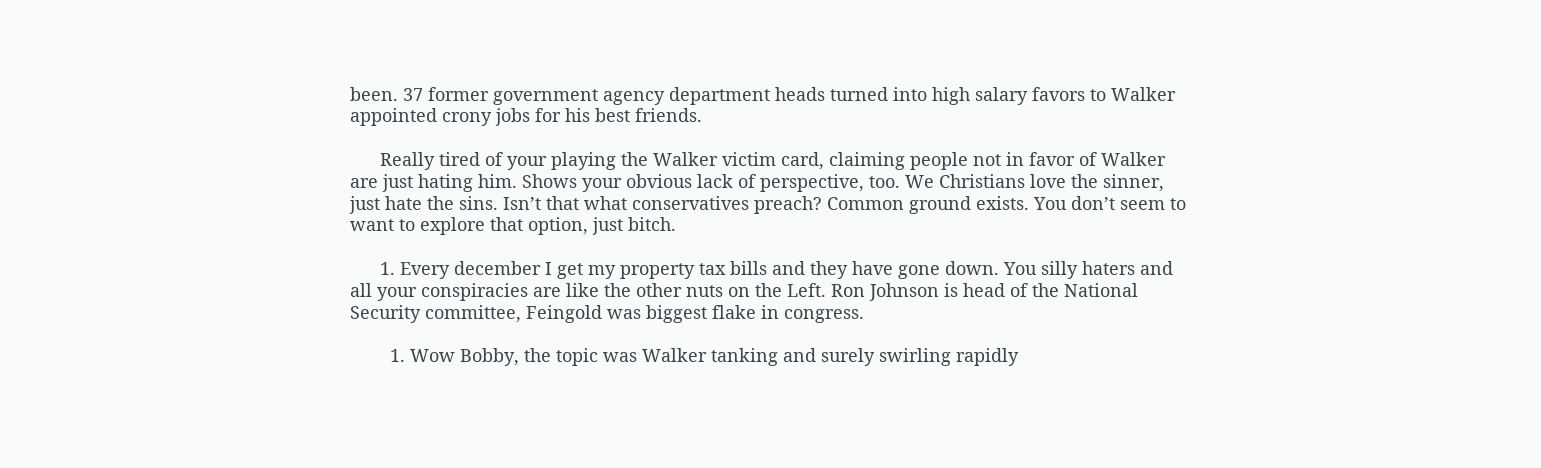been. 37 former government agency department heads turned into high salary favors to Walker appointed crony jobs for his best friends.

      Really tired of your playing the Walker victim card, claiming people not in favor of Walker are just hating him. Shows your obvious lack of perspective, too. We Christians love the sinner, just hate the sins. Isn’t that what conservatives preach? Common ground exists. You don’t seem to want to explore that option, just bitch.

      1. Every december I get my property tax bills and they have gone down. You silly haters and all your conspiracies are like the other nuts on the Left. Ron Johnson is head of the National Security committee, Feingold was biggest flake in congress.

        1. Wow Bobby, the topic was Walker tanking and surely swirling rapidly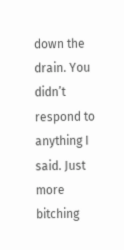down the drain. You didn’t respond to anything I said. Just more bitching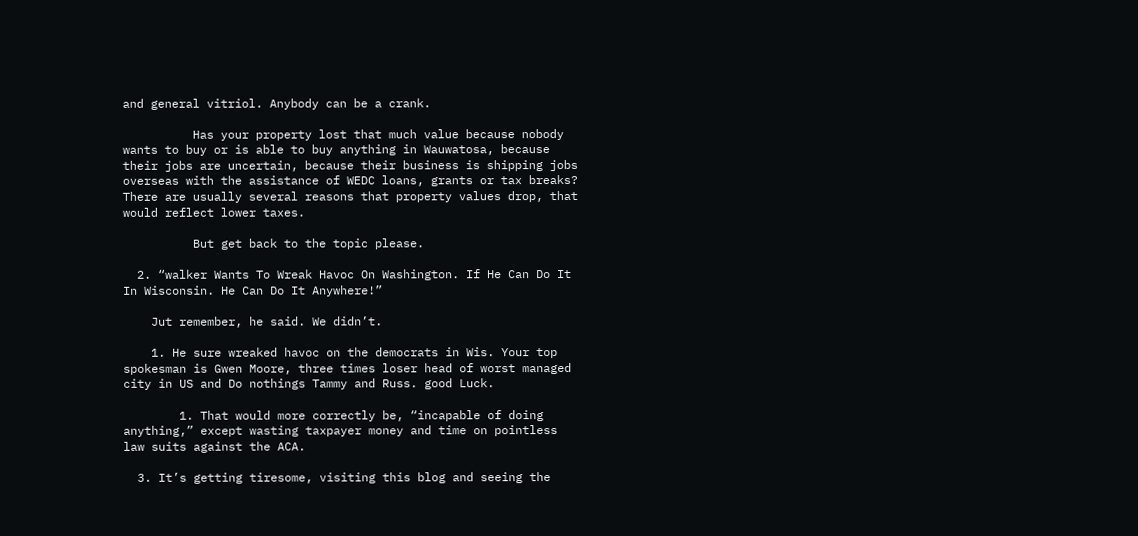and general vitriol. Anybody can be a crank.

          Has your property lost that much value because nobody wants to buy or is able to buy anything in Wauwatosa, because their jobs are uncertain, because their business is shipping jobs overseas with the assistance of WEDC loans, grants or tax breaks? There are usually several reasons that property values drop, that would reflect lower taxes.

          But get back to the topic please.

  2. “walker Wants To Wreak Havoc On Washington. If He Can Do It In Wisconsin. He Can Do It Anywhere!”

    Jut remember, he said. We didn’t.

    1. He sure wreaked havoc on the democrats in Wis. Your top spokesman is Gwen Moore, three times loser head of worst managed city in US and Do nothings Tammy and Russ. good Luck.

        1. That would more correctly be, “incapable of doing anything,” except wasting taxpayer money and time on pointless law suits against the ACA.

  3. It’s getting tiresome, visiting this blog and seeing the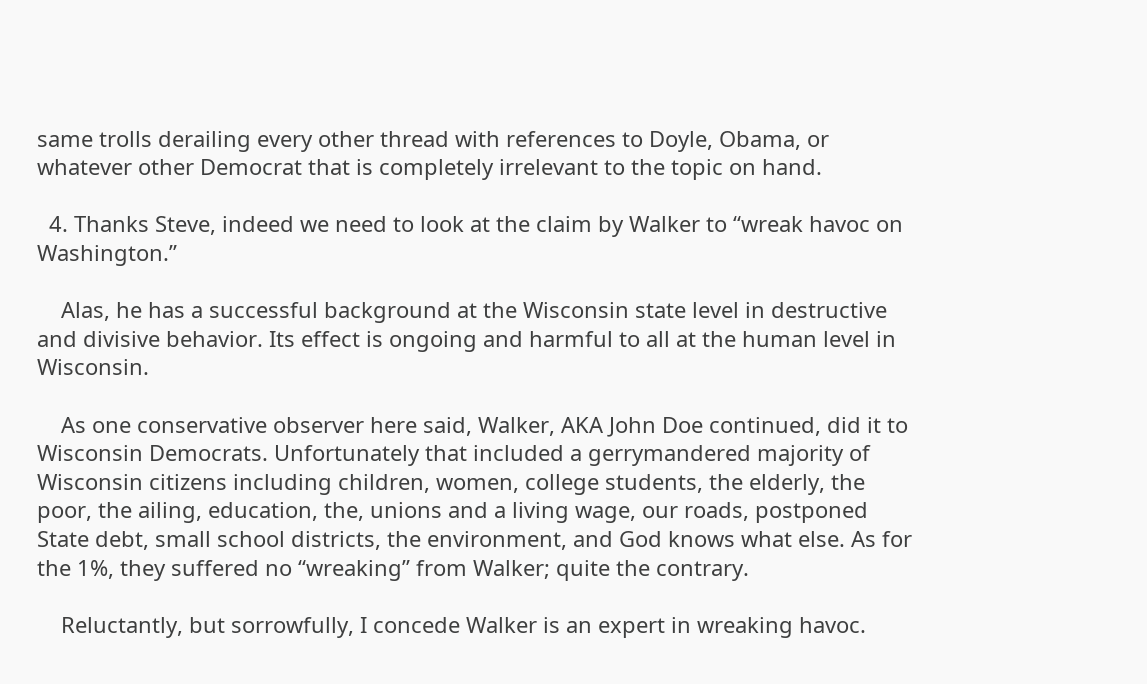same trolls derailing every other thread with references to Doyle, Obama, or whatever other Democrat that is completely irrelevant to the topic on hand.

  4. Thanks Steve, indeed we need to look at the claim by Walker to “wreak havoc on Washington.”

    Alas, he has a successful background at the Wisconsin state level in destructive and divisive behavior. Its effect is ongoing and harmful to all at the human level in Wisconsin.

    As one conservative observer here said, Walker, AKA John Doe continued, did it to Wisconsin Democrats. Unfortunately that included a gerrymandered majority of Wisconsin citizens including children, women, college students, the elderly, the poor, the ailing, education, the, unions and a living wage, our roads, postponed State debt, small school districts, the environment, and God knows what else. As for the 1%, they suffered no “wreaking” from Walker; quite the contrary.

    Reluctantly, but sorrowfully, I concede Walker is an expert in wreaking havoc.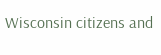Wisconsin citizens and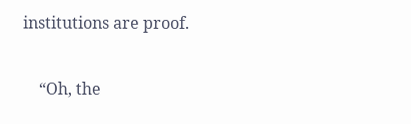institutions are proof.

    “Oh, the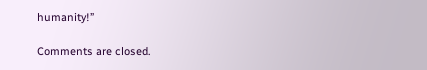humanity!”

Comments are closed.